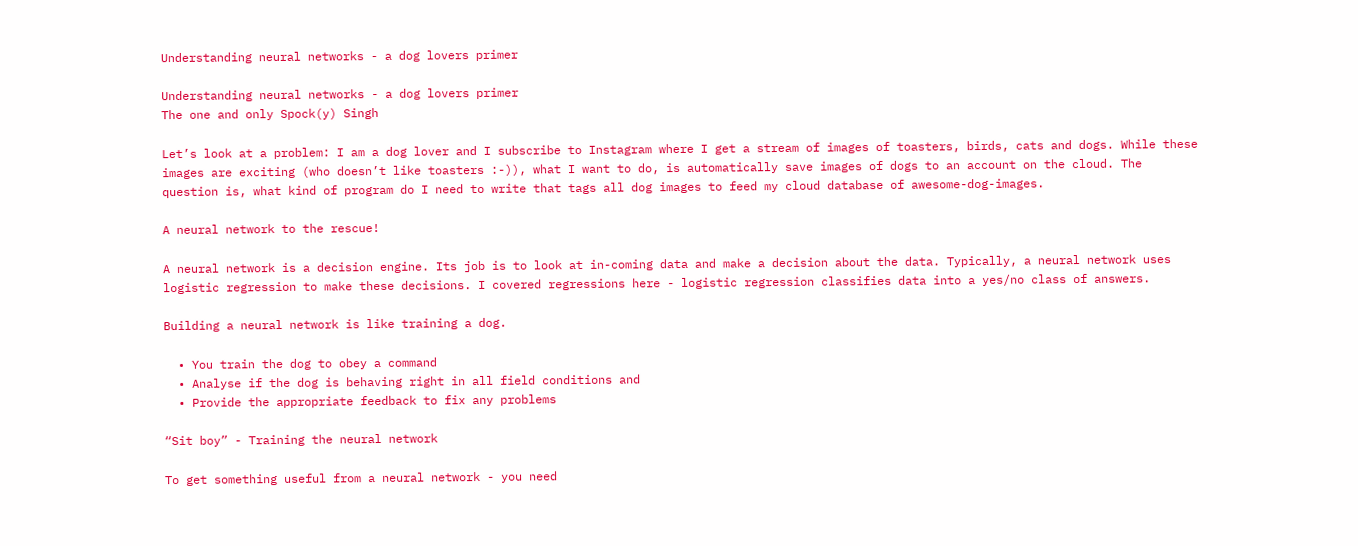Understanding neural networks - a dog lovers primer

Understanding neural networks - a dog lovers primer
The one and only Spock(y) Singh

Let’s look at a problem: I am a dog lover and I subscribe to Instagram where I get a stream of images of toasters, birds, cats and dogs. While these images are exciting (who doesn’t like toasters :-)), what I want to do, is automatically save images of dogs to an account on the cloud. The question is, what kind of program do I need to write that tags all dog images to feed my cloud database of awesome-dog-images.

A neural network to the rescue!

A neural network is a decision engine. Its job is to look at in-coming data and make a decision about the data. Typically, a neural network uses logistic regression to make these decisions. I covered regressions here - logistic regression classifies data into a yes/no class of answers.

Building a neural network is like training a dog.

  • You train the dog to obey a command
  • Analyse if the dog is behaving right in all field conditions and
  • Provide the appropriate feedback to fix any problems

“Sit boy” - Training the neural network

To get something useful from a neural network - you need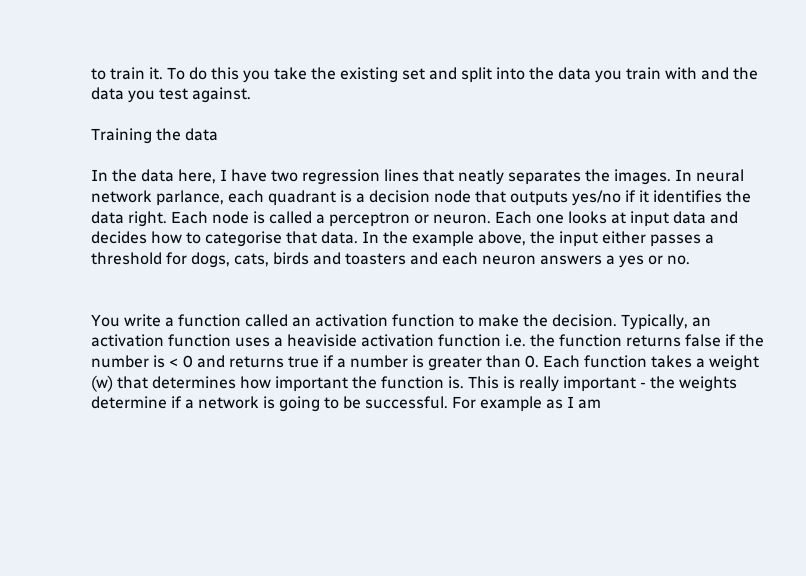to train it. To do this you take the existing set and split into the data you train with and the data you test against.

Training the data

In the data here, I have two regression lines that neatly separates the images. In neural network parlance, each quadrant is a decision node that outputs yes/no if it identifies the data right. Each node is called a perceptron or neuron. Each one looks at input data and decides how to categorise that data. In the example above, the input either passes a threshold for dogs, cats, birds and toasters and each neuron answers a yes or no.


You write a function called an activation function to make the decision. Typically, an activation function uses a heaviside activation function i.e. the function returns false if the number is < 0 and returns true if a number is greater than 0. Each function takes a weight (w) that determines how important the function is. This is really important - the weights determine if a network is going to be successful. For example as I am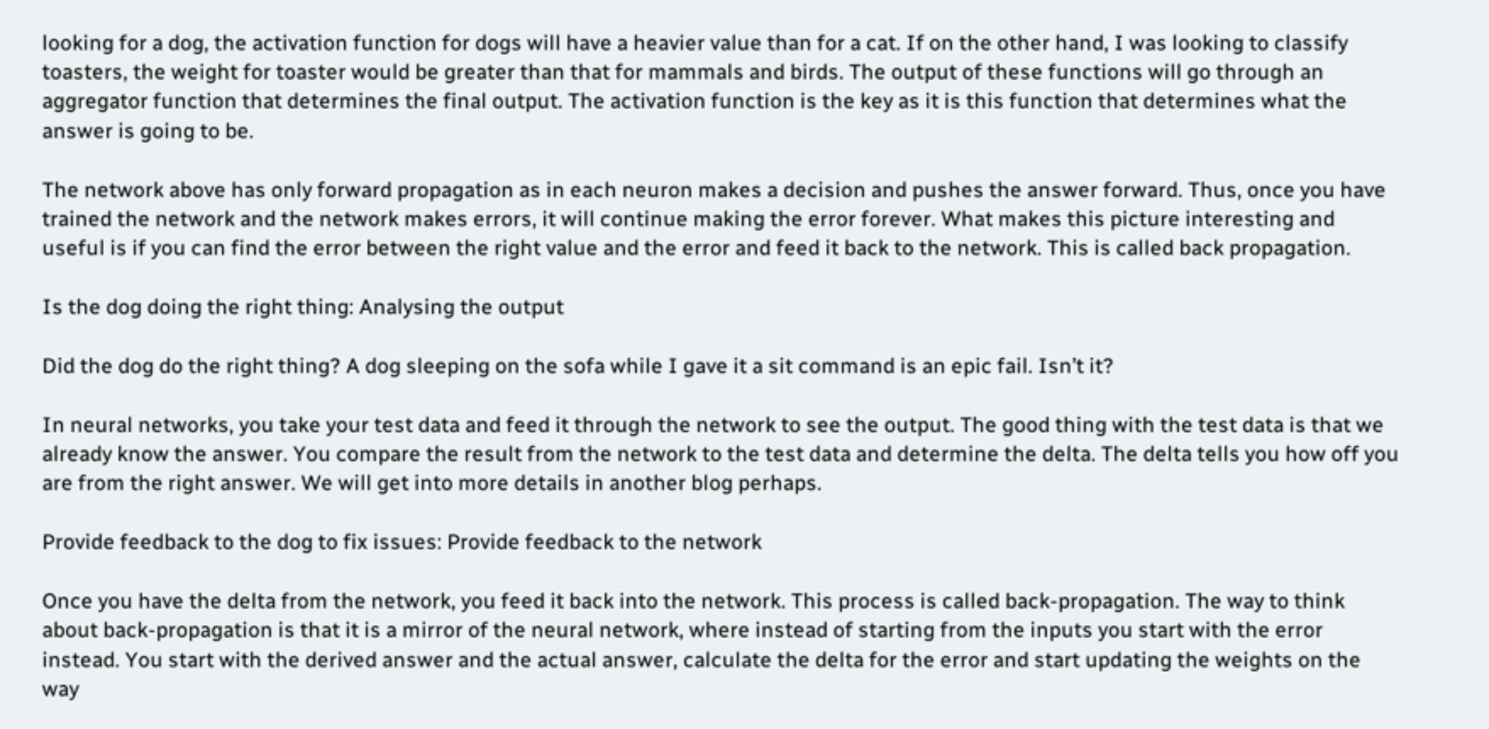looking for a dog, the activation function for dogs will have a heavier value than for a cat. If on the other hand, I was looking to classify toasters, the weight for toaster would be greater than that for mammals and birds. The output of these functions will go through an aggregator function that determines the final output. The activation function is the key as it is this function that determines what the answer is going to be.

The network above has only forward propagation as in each neuron makes a decision and pushes the answer forward. Thus, once you have trained the network and the network makes errors, it will continue making the error forever. What makes this picture interesting and useful is if you can find the error between the right value and the error and feed it back to the network. This is called back propagation.

Is the dog doing the right thing: Analysing the output

Did the dog do the right thing? A dog sleeping on the sofa while I gave it a sit command is an epic fail. Isn’t it?

In neural networks, you take your test data and feed it through the network to see the output. The good thing with the test data is that we already know the answer. You compare the result from the network to the test data and determine the delta. The delta tells you how off you are from the right answer. We will get into more details in another blog perhaps.

Provide feedback to the dog to fix issues: Provide feedback to the network

Once you have the delta from the network, you feed it back into the network. This process is called back-propagation. The way to think about back-propagation is that it is a mirror of the neural network, where instead of starting from the inputs you start with the error instead. You start with the derived answer and the actual answer, calculate the delta for the error and start updating the weights on the way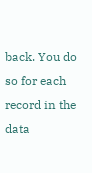back. You do so for each record in the data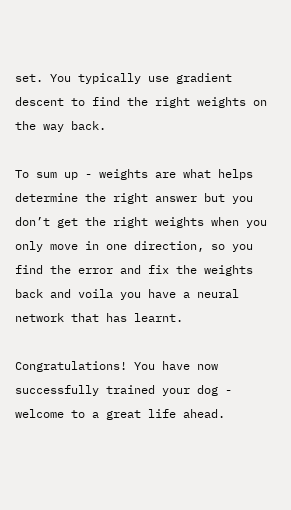set. You typically use gradient descent to find the right weights on the way back.

To sum up - weights are what helps determine the right answer but you don’t get the right weights when you only move in one direction, so you find the error and fix the weights back and voila you have a neural network that has learnt.

Congratulations! You have now successfully trained your dog - welcome to a great life ahead.